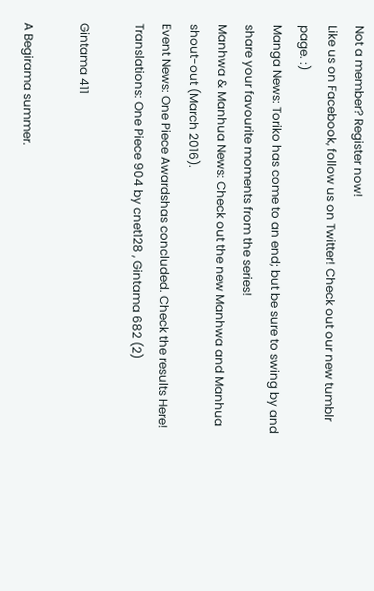Not a member? Register now!
Like us on Facebook, follow us on Twitter! Check out our new tumblr page. :)
Manga News: Toriko has come to an end; but be sure to swing by and share your favourite moments from the series!
Manhwa & Manhua News: Check out the new Manhwa and Manhua shout-out (March 2016).
Event News: One Piece Awardshas concluded. Check the results Here!
Translations: One Piece 904 by cnet128 , Gintama 682 (2)

Gintama 411

A Begirama summer.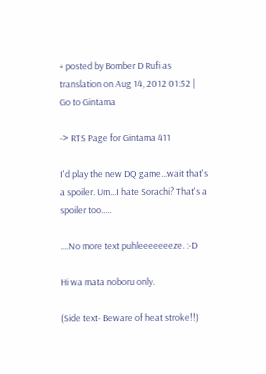+ posted by Bomber D Rufi as translation on Aug 14, 2012 01:52 | Go to Gintama

-> RTS Page for Gintama 411

I'd play the new DQ game...wait that's a spoiler. Um...I hate Sorachi? That's a spoiler too.....

....No more text puhleeeeeeeze. :-D

Hi wa mata noboru only.

(Side text- Beware of heat stroke!!)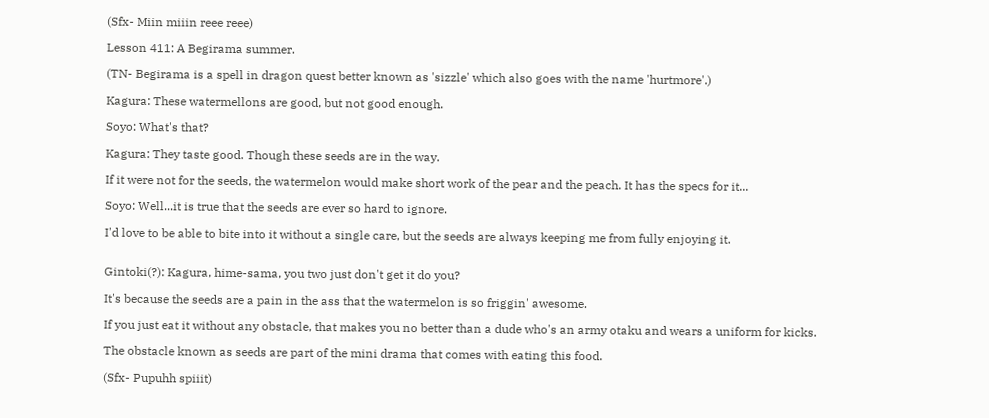(Sfx- Miin miiin reee reee)

Lesson 411: A Begirama summer.

(TN- Begirama is a spell in dragon quest better known as 'sizzle' which also goes with the name 'hurtmore'.)

Kagura: These watermellons are good, but not good enough.

Soyo: What's that?

Kagura: They taste good. Though these seeds are in the way.

If it were not for the seeds, the watermelon would make short work of the pear and the peach. It has the specs for it...

Soyo: Well...it is true that the seeds are ever so hard to ignore.

I'd love to be able to bite into it without a single care, but the seeds are always keeping me from fully enjoying it.


Gintoki(?): Kagura, hime-sama, you two just don't get it do you?

It's because the seeds are a pain in the ass that the watermelon is so friggin' awesome.

If you just eat it without any obstacle, that makes you no better than a dude who's an army otaku and wears a uniform for kicks.

The obstacle known as seeds are part of the mini drama that comes with eating this food.

(Sfx- Pupuhh spiiit)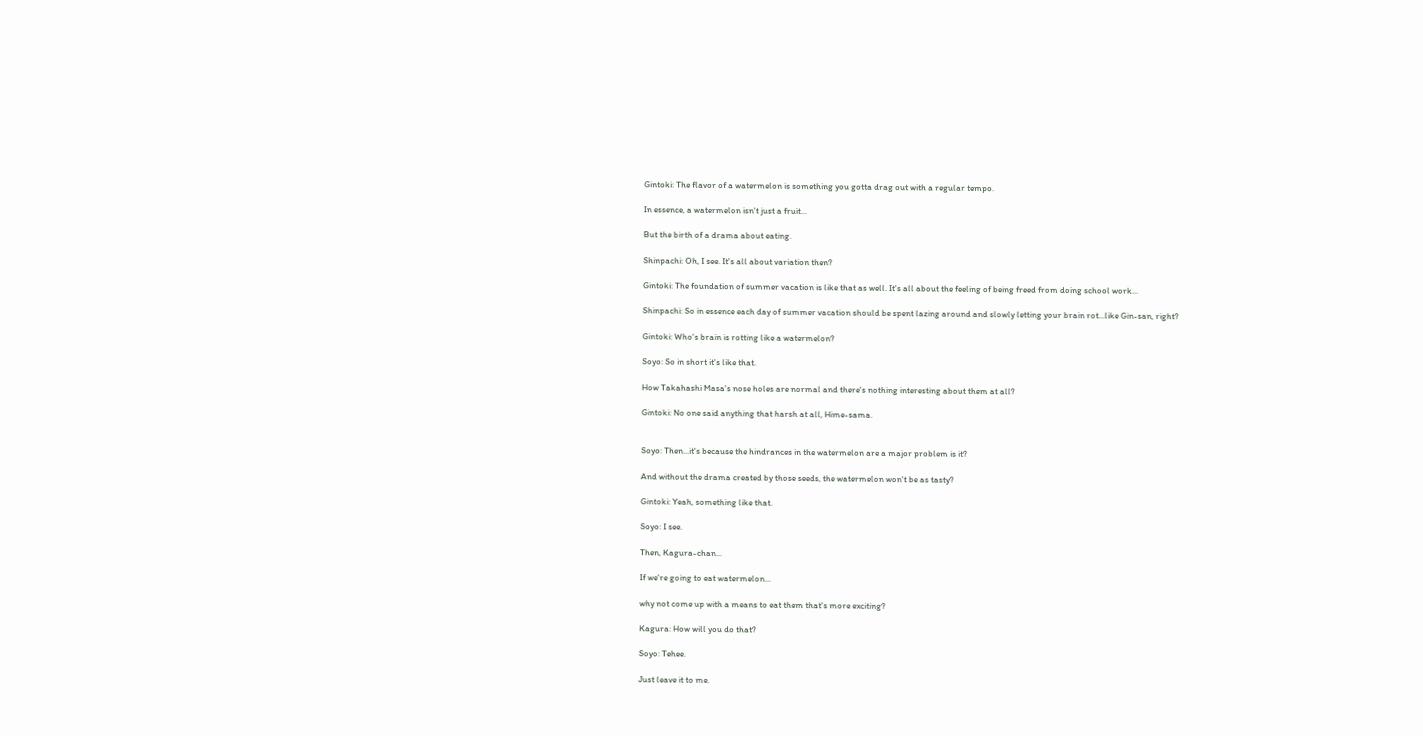Gintoki: The flavor of a watermelon is something you gotta drag out with a regular tempo.

In essence, a watermelon isn't just a fruit...

But the birth of a drama about eating.

Shinpachi: Oh, I see. It's all about variation then?

Gintoki: The foundation of summer vacation is like that as well. It's all about the feeling of being freed from doing school work...

Shinpachi: So in essence each day of summer vacation should be spent lazing around and slowly letting your brain rot...like Gin-san, right?

Gintoki: Who's brain is rotting like a watermelon?

Soyo: So in short it's like that.

How Takahashi Masa's nose holes are normal and there's nothing interesting about them at all?

Gintoki: No one said anything that harsh at all, Hime-sama.


Soyo: Then...it's because the hindrances in the watermelon are a major problem is it?

And without the drama created by those seeds, the watermelon won't be as tasty?

Gintoki: Yeah, something like that.

Soyo: I see.

Then, Kagura-chan...

If we're going to eat watermelon...

why not come up with a means to eat them that's more exciting?

Kagura: How will you do that?

Soyo: Tehee.

Just leave it to me.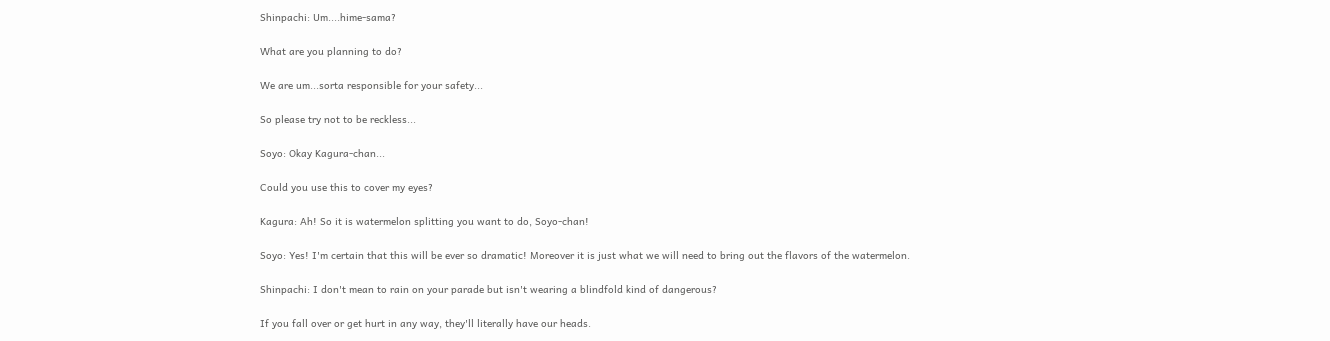Shinpachi: Um....hime-sama?

What are you planning to do?

We are um...sorta responsible for your safety...

So please try not to be reckless...

Soyo: Okay Kagura-chan...

Could you use this to cover my eyes?

Kagura: Ah! So it is watermelon splitting you want to do, Soyo-chan!

Soyo: Yes! I'm certain that this will be ever so dramatic! Moreover it is just what we will need to bring out the flavors of the watermelon.

Shinpachi: I don't mean to rain on your parade but isn't wearing a blindfold kind of dangerous?

If you fall over or get hurt in any way, they'll literally have our heads.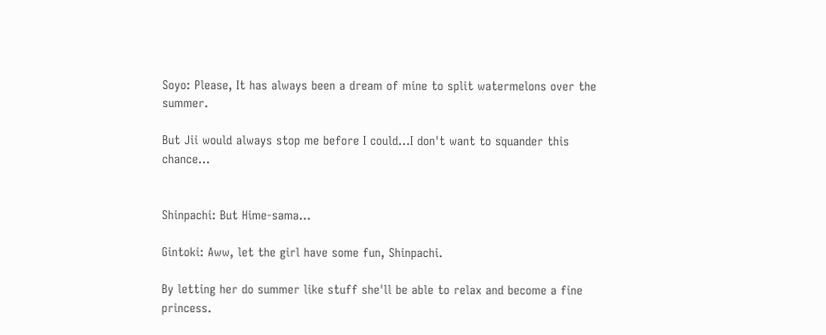Soyo: Please, It has always been a dream of mine to split watermelons over the summer.

But Jii would always stop me before I could...I don't want to squander this chance...


Shinpachi: But Hime-sama...

Gintoki: Aww, let the girl have some fun, Shinpachi.

By letting her do summer like stuff she'll be able to relax and become a fine princess.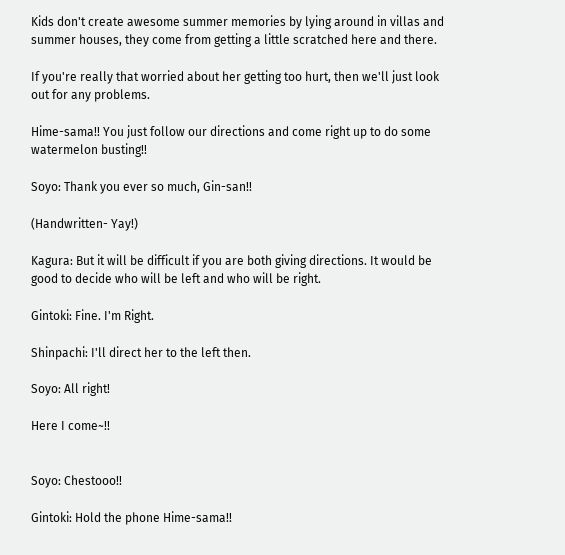Kids don't create awesome summer memories by lying around in villas and summer houses, they come from getting a little scratched here and there.

If you're really that worried about her getting too hurt, then we'll just look out for any problems.

Hime-sama!! You just follow our directions and come right up to do some watermelon busting!!

Soyo: Thank you ever so much, Gin-san!!

(Handwritten- Yay!)

Kagura: But it will be difficult if you are both giving directions. It would be good to decide who will be left and who will be right.

Gintoki: Fine. I'm Right.

Shinpachi: I'll direct her to the left then.

Soyo: All right!

Here I come~!!


Soyo: Chestooo!!

Gintoki: Hold the phone Hime-sama!!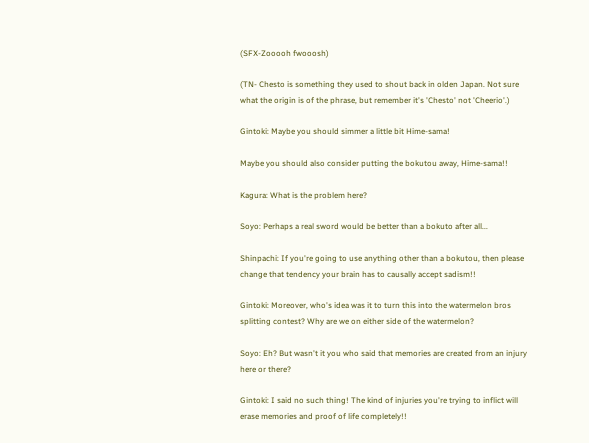(SFX-Zooooh fwooosh)

(TN- Chesto is something they used to shout back in olden Japan. Not sure what the origin is of the phrase, but remember it's 'Chesto' not 'Cheerio'.)

Gintoki: Maybe you should simmer a little bit Hime-sama!

Maybe you should also consider putting the bokutou away, Hime-sama!!

Kagura: What is the problem here?

Soyo: Perhaps a real sword would be better than a bokuto after all...

Shinpachi: If you're going to use anything other than a bokutou, then please change that tendency your brain has to causally accept sadism!!

Gintoki: Moreover, who's idea was it to turn this into the watermelon bros splitting contest? Why are we on either side of the watermelon?

Soyo: Eh? But wasn't it you who said that memories are created from an injury here or there?

Gintoki: I said no such thing! The kind of injuries you're trying to inflict will erase memories and proof of life completely!!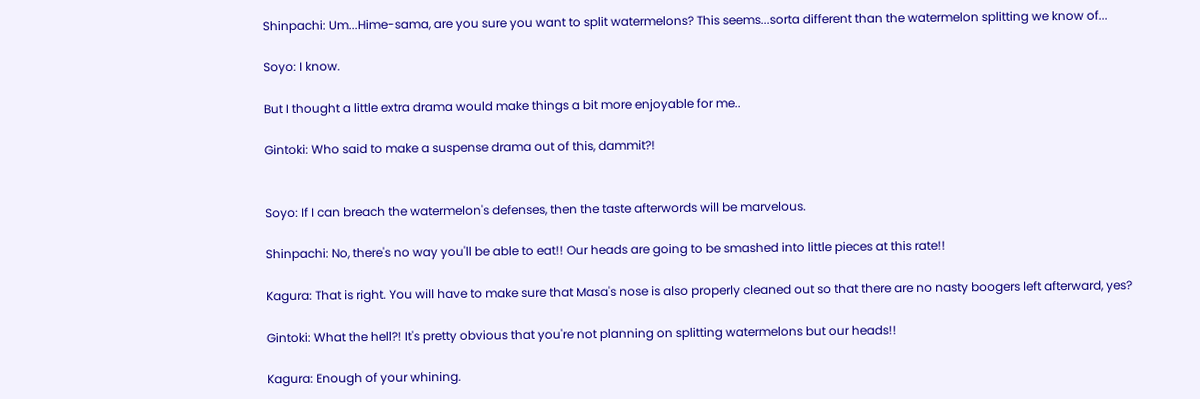Shinpachi: Um...Hime-sama, are you sure you want to split watermelons? This seems...sorta different than the watermelon splitting we know of...

Soyo: I know.

But I thought a little extra drama would make things a bit more enjoyable for me..

Gintoki: Who said to make a suspense drama out of this, dammit?!


Soyo: If I can breach the watermelon's defenses, then the taste afterwords will be marvelous.

Shinpachi: No, there's no way you'll be able to eat!! Our heads are going to be smashed into little pieces at this rate!!

Kagura: That is right. You will have to make sure that Masa's nose is also properly cleaned out so that there are no nasty boogers left afterward, yes?

Gintoki: What the hell?! It's pretty obvious that you're not planning on splitting watermelons but our heads!!

Kagura: Enough of your whining.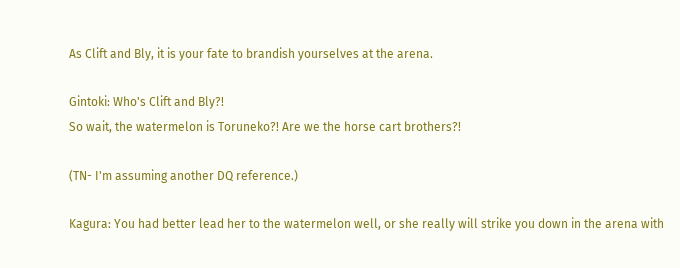As Clift and Bly, it is your fate to brandish yourselves at the arena.

Gintoki: Who's Clift and Bly?!
So wait, the watermelon is Toruneko?! Are we the horse cart brothers?!

(TN- I'm assuming another DQ reference.)

Kagura: You had better lead her to the watermelon well, or she really will strike you down in the arena with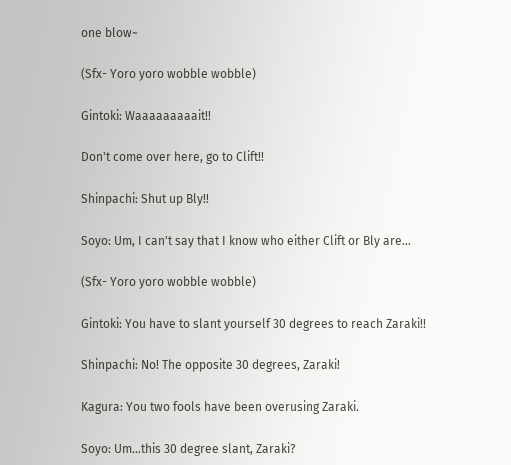one blow~

(Sfx- Yoro yoro wobble wobble)

Gintoki: Waaaaaaaaait!!

Don't come over here, go to Clift!!

Shinpachi: Shut up Bly!!

Soyo: Um, I can't say that I know who either Clift or Bly are...

(Sfx- Yoro yoro wobble wobble)

Gintoki: You have to slant yourself 30 degrees to reach Zaraki!!

Shinpachi: No! The opposite 30 degrees, Zaraki!

Kagura: You two fools have been overusing Zaraki.

Soyo: Um...this 30 degree slant, Zaraki?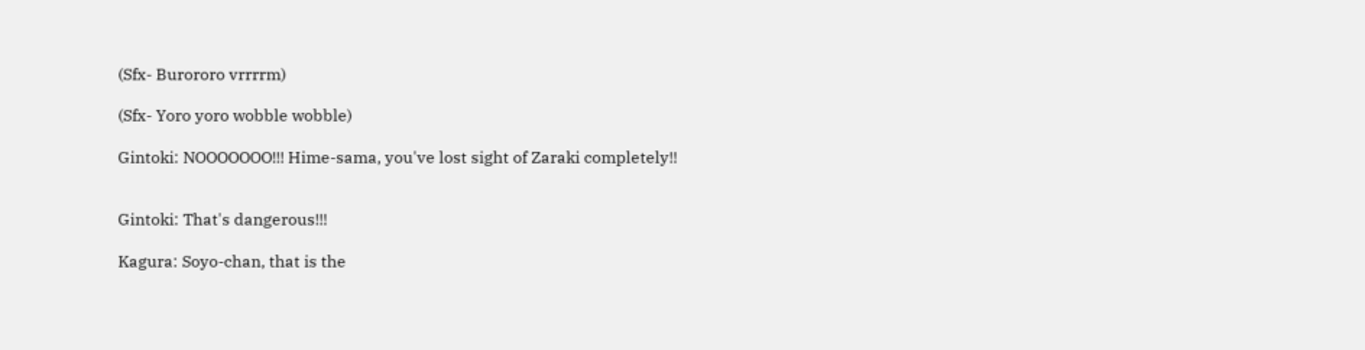(Sfx- Burororo vrrrrm)

(Sfx- Yoro yoro wobble wobble)

Gintoki: NOOOOOOO!!! Hime-sama, you've lost sight of Zaraki completely!!


Gintoki: That's dangerous!!!

Kagura: Soyo-chan, that is the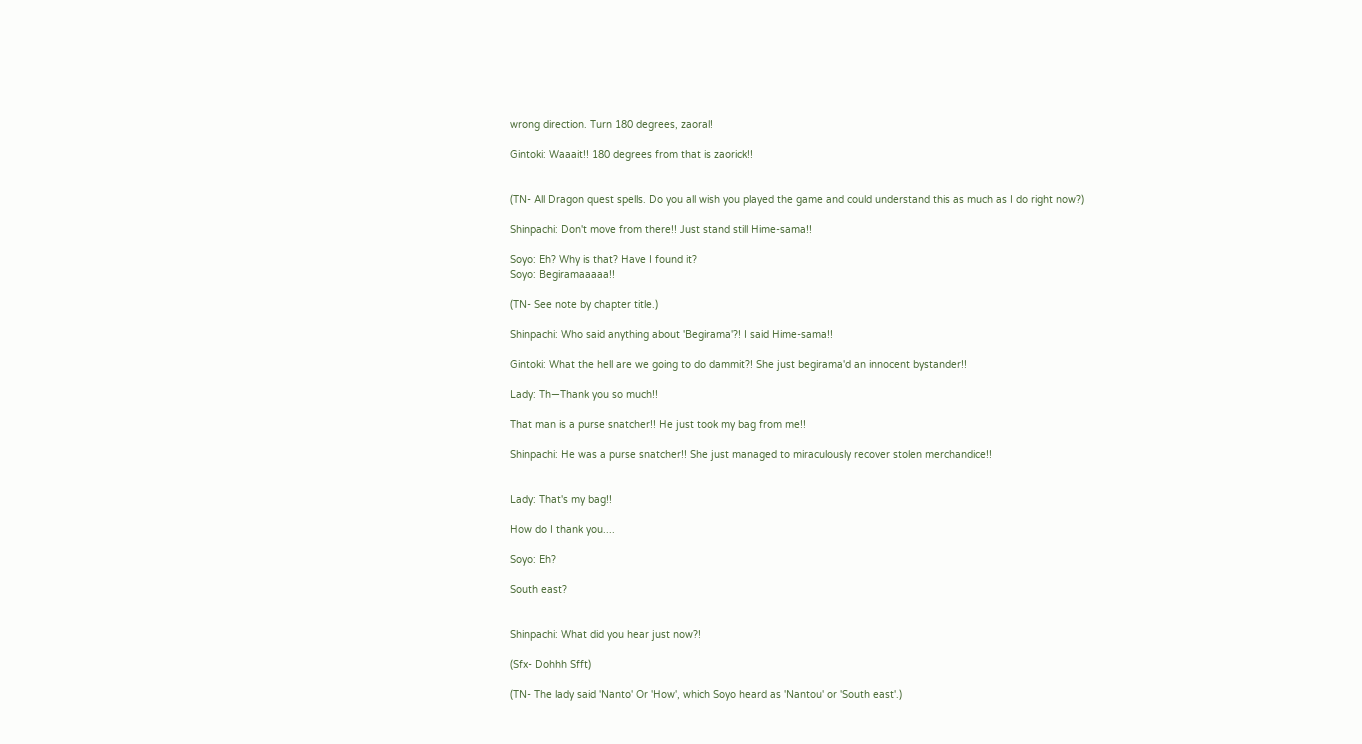wrong direction. Turn 180 degrees, zaoral!

Gintoki: Waaait!! 180 degrees from that is zaorick!!


(TN- All Dragon quest spells. Do you all wish you played the game and could understand this as much as I do right now?)

Shinpachi: Don't move from there!! Just stand still Hime-sama!!

Soyo: Eh? Why is that? Have I found it?
Soyo: Begiramaaaaa!!

(TN- See note by chapter title.)

Shinpachi: Who said anything about 'Begirama'?! I said Hime-sama!!

Gintoki: What the hell are we going to do dammit?! She just begirama'd an innocent bystander!!

Lady: Th—Thank you so much!!

That man is a purse snatcher!! He just took my bag from me!!

Shinpachi: He was a purse snatcher!! She just managed to miraculously recover stolen merchandice!!


Lady: That's my bag!!

How do I thank you....

Soyo: Eh?

South east?


Shinpachi: What did you hear just now?!

(Sfx- Dohhh Sfft)

(TN- The lady said 'Nanto' Or 'How', which Soyo heard as 'Nantou' or 'South east'.)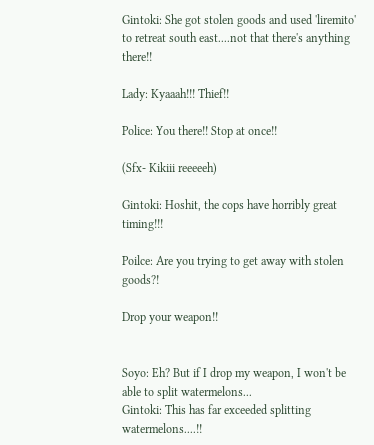Gintoki: She got stolen goods and used 'liremito' to retreat south east....not that there's anything there!!

Lady: Kyaaah!!! Thief!!

Police: You there!! Stop at once!!

(Sfx- Kikiii reeeeeh)

Gintoki: Hoshit, the cops have horribly great timing!!!

Poilce: Are you trying to get away with stolen goods?!

Drop your weapon!!


Soyo: Eh? But if I drop my weapon, I won't be able to split watermelons...
Gintoki: This has far exceeded splitting watermelons....!!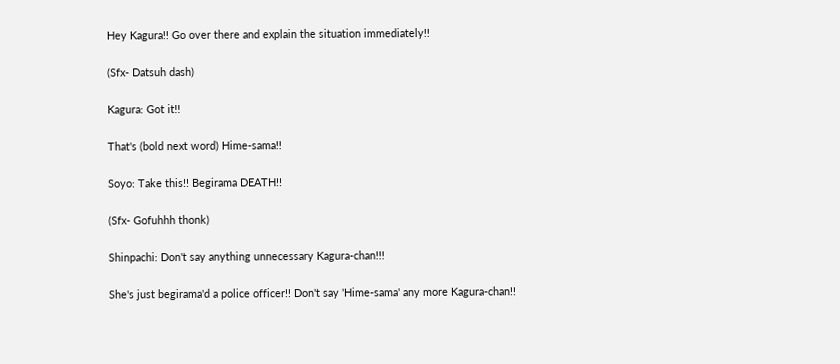Hey Kagura!! Go over there and explain the situation immediately!!

(Sfx- Datsuh dash)

Kagura: Got it!!

That's (bold next word) Hime-sama!!

Soyo: Take this!! Begirama DEATH!!

(Sfx- Gofuhhh thonk)

Shinpachi: Don't say anything unnecessary Kagura-chan!!!

She's just begirama'd a police officer!! Don't say 'Hime-sama' any more Kagura-chan!!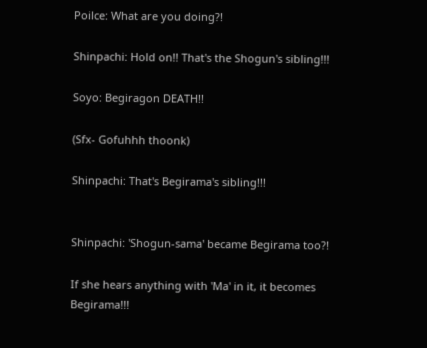Poilce: What are you doing?!

Shinpachi: Hold on!! That's the Shogun's sibling!!!

Soyo: Begiragon DEATH!!

(Sfx- Gofuhhh thoonk)

Shinpachi: That's Begirama's sibling!!!


Shinpachi: 'Shogun-sama' became Begirama too?!

If she hears anything with 'Ma' in it, it becomes Begirama!!!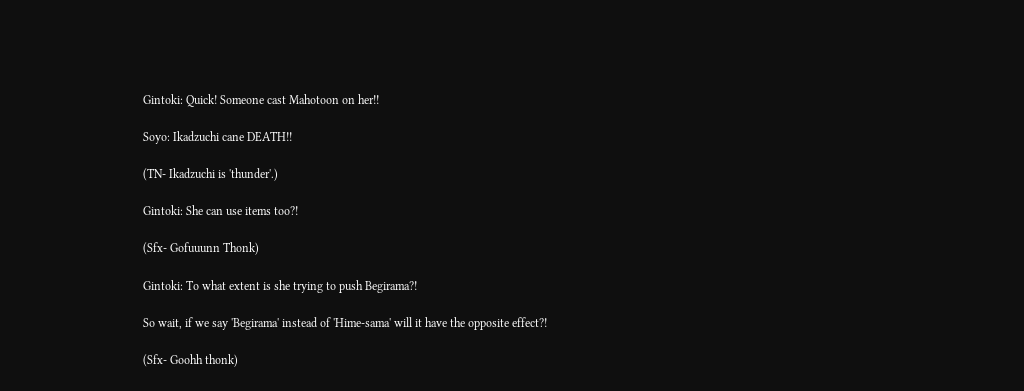Gintoki: Quick! Someone cast Mahotoon on her!!

Soyo: Ikadzuchi cane DEATH!!

(TN- Ikadzuchi is 'thunder'.)

Gintoki: She can use items too?!

(Sfx- Gofuuunn Thonk)

Gintoki: To what extent is she trying to push Begirama?!

So wait, if we say 'Begirama' instead of 'Hime-sama' will it have the opposite effect?!

(Sfx- Goohh thonk)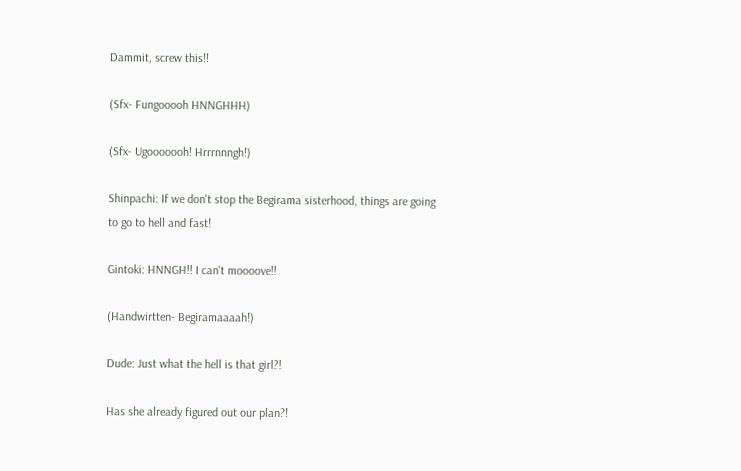Dammit, screw this!!

(Sfx- Fungooooh HNNGHHH)

(Sfx- Ugooooooh! Hrrrnnngh!)

Shinpachi: If we don't stop the Begirama sisterhood, things are going to go to hell and fast!

Gintoki: HNNGH!! I can't moooove!!

(Handwirtten- Begiramaaaah!)

Dude: Just what the hell is that girl?!

Has she already figured out our plan?!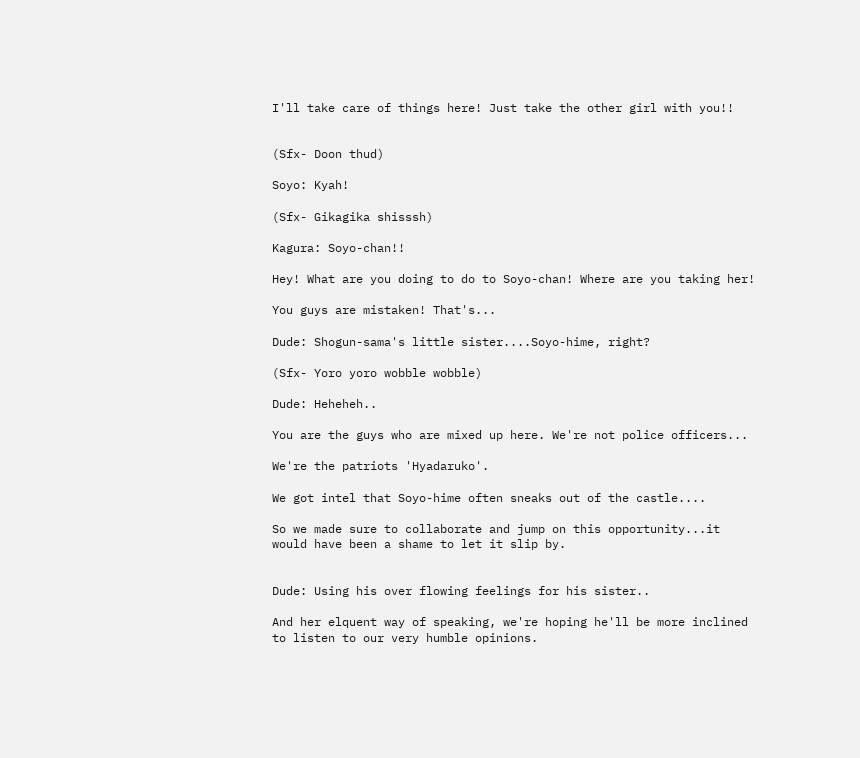I'll take care of things here! Just take the other girl with you!!


(Sfx- Doon thud)

Soyo: Kyah!

(Sfx- Gikagika shisssh)

Kagura: Soyo-chan!!

Hey! What are you doing to do to Soyo-chan! Where are you taking her!

You guys are mistaken! That's...

Dude: Shogun-sama's little sister....Soyo-hime, right?

(Sfx- Yoro yoro wobble wobble)

Dude: Heheheh..

You are the guys who are mixed up here. We're not police officers...

We're the patriots 'Hyadaruko'.

We got intel that Soyo-hime often sneaks out of the castle....

So we made sure to collaborate and jump on this opportunity...it would have been a shame to let it slip by.


Dude: Using his over flowing feelings for his sister..

And her elquent way of speaking, we're hoping he'll be more inclined to listen to our very humble opinions.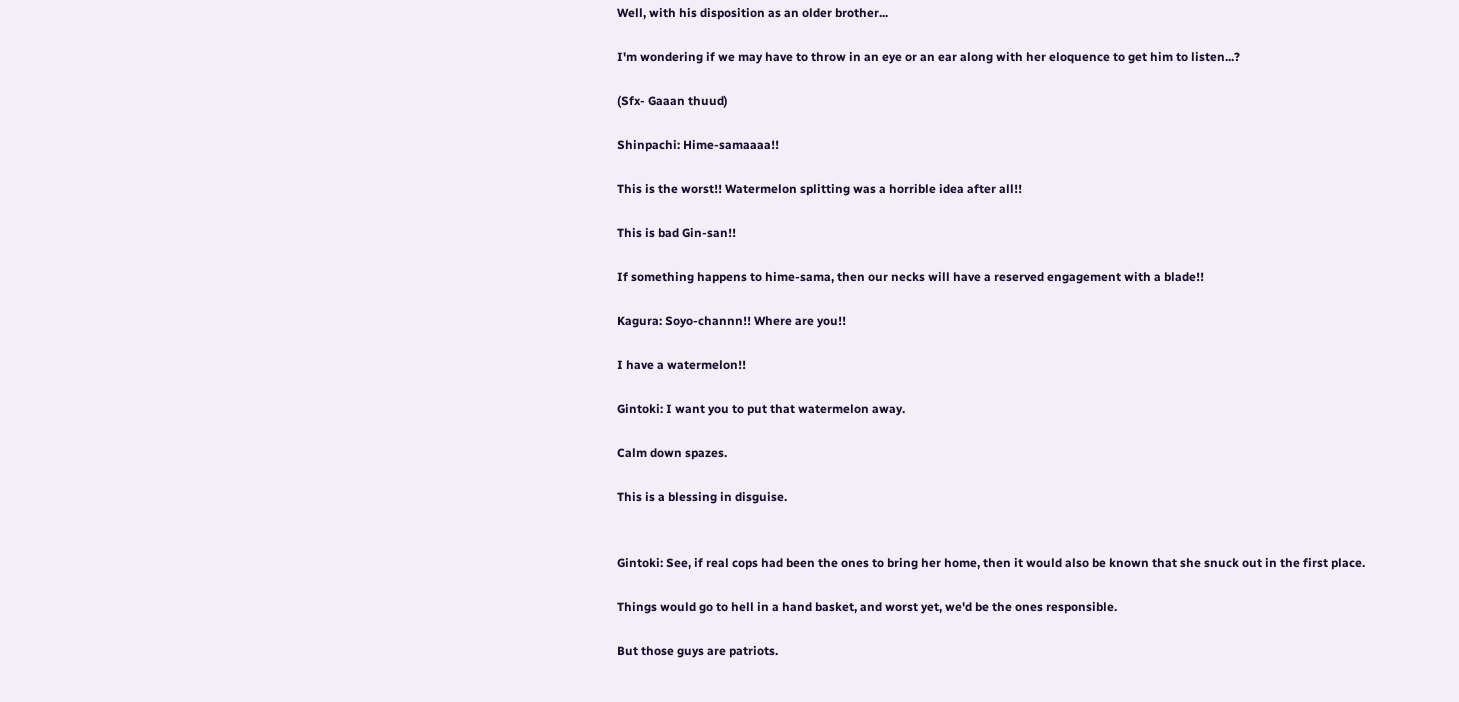Well, with his disposition as an older brother...

I'm wondering if we may have to throw in an eye or an ear along with her eloquence to get him to listen...?

(Sfx- Gaaan thuud)

Shinpachi: Hime-samaaaa!!

This is the worst!! Watermelon splitting was a horrible idea after all!!

This is bad Gin-san!!

If something happens to hime-sama, then our necks will have a reserved engagement with a blade!!

Kagura: Soyo-channn!! Where are you!!

I have a watermelon!!

Gintoki: I want you to put that watermelon away.

Calm down spazes.

This is a blessing in disguise.


Gintoki: See, if real cops had been the ones to bring her home, then it would also be known that she snuck out in the first place.

Things would go to hell in a hand basket, and worst yet, we'd be the ones responsible.

But those guys are patriots.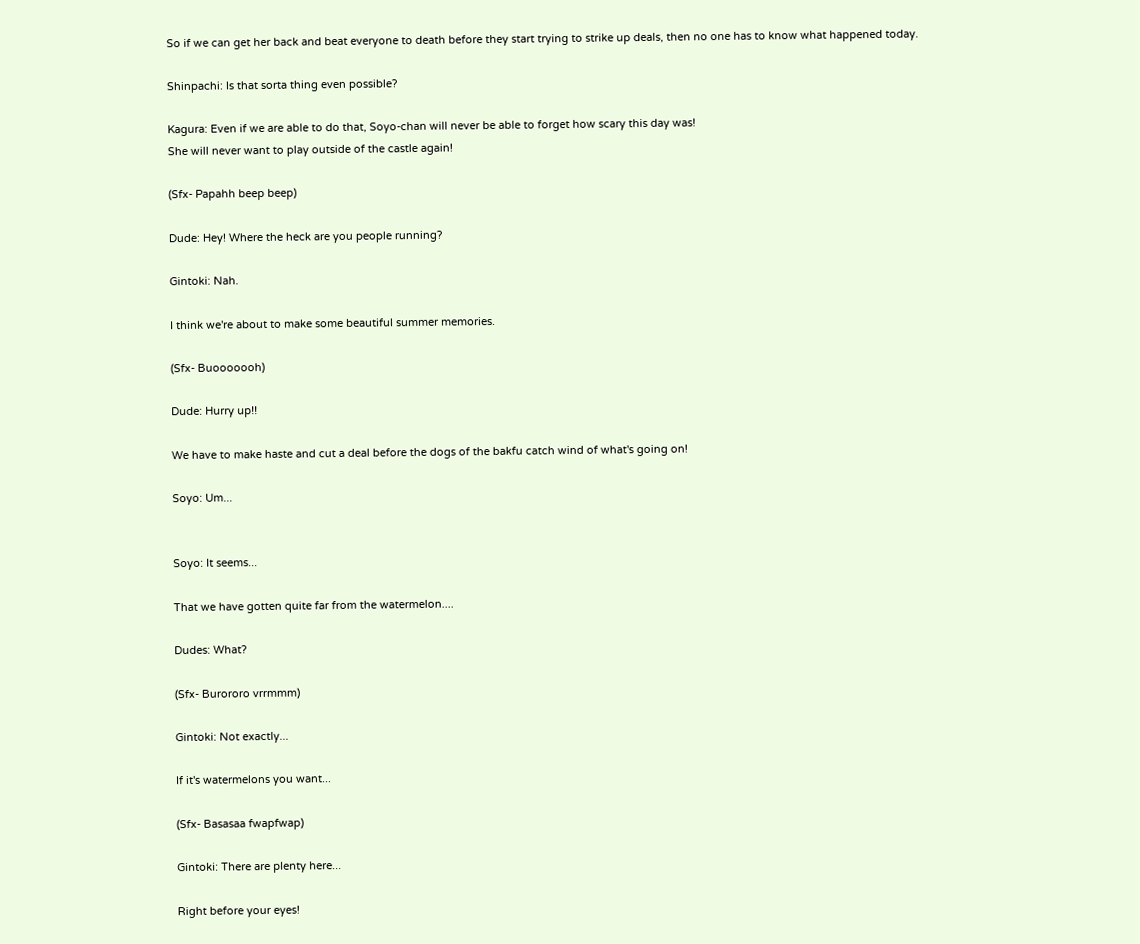So if we can get her back and beat everyone to death before they start trying to strike up deals, then no one has to know what happened today.

Shinpachi: Is that sorta thing even possible?

Kagura: Even if we are able to do that, Soyo-chan will never be able to forget how scary this day was!
She will never want to play outside of the castle again!

(Sfx- Papahh beep beep)

Dude: Hey! Where the heck are you people running?

Gintoki: Nah.

I think we're about to make some beautiful summer memories.

(Sfx- Buooooooh)

Dude: Hurry up!!

We have to make haste and cut a deal before the dogs of the bakfu catch wind of what's going on!

Soyo: Um...


Soyo: It seems...

That we have gotten quite far from the watermelon....

Dudes: What?

(Sfx- Burororo vrrmmm)

Gintoki: Not exactly...

If it's watermelons you want...

(Sfx- Basasaa fwapfwap)

Gintoki: There are plenty here...

Right before your eyes!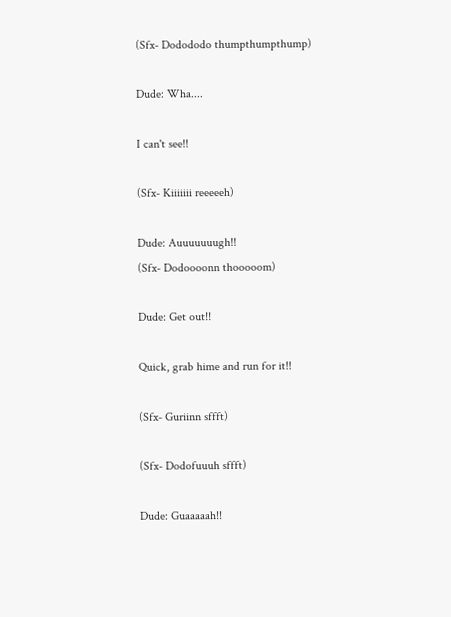(Sfx- Dodododo thumpthumpthump)

Dude: Wha....

I can't see!!

(Sfx- Kiiiiiii reeeeeh)

Dude: Auuuuuuugh!!
(Sfx- Dodoooonn thooooom)

Dude: Get out!!

Quick, grab hime and run for it!!

(Sfx- Guriinn sffft)

(Sfx- Dodofuuuh sffft)

Dude: Guaaaaah!!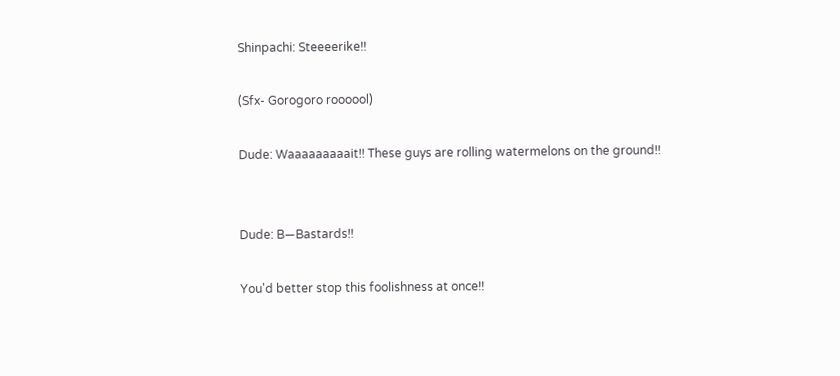Shinpachi: Steeeerike!!

(Sfx- Gorogoro roooool)

Dude: Waaaaaaaaait!! These guys are rolling watermelons on the ground!!


Dude: B—Bastards!!

You'd better stop this foolishness at once!!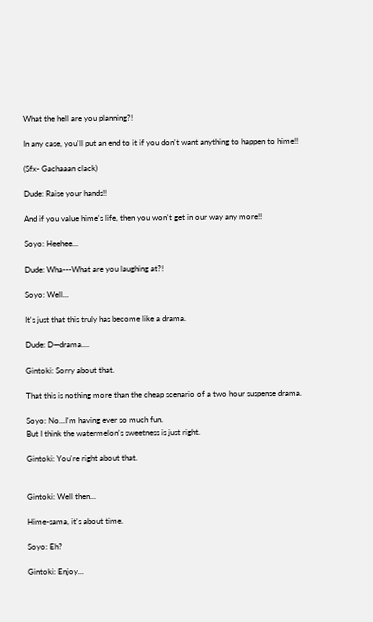What the hell are you planning?!

In any case, you'll put an end to it if you don't want anything to happen to hime!!

(Sfx- Gachaaan clack)

Dude: Raise your hands!!

And if you value hime's life, then you won't get in our way any more!!

Soyo: Heehee...

Dude: Wha---What are you laughing at?!

Soyo: Well...

It's just that this truly has become like a drama.

Dude: D—drama....

Gintoki: Sorry about that.

That this is nothing more than the cheap scenario of a two hour suspense drama.

Soyo: No...I'm having ever so much fun.
But I think the watermelon's sweetness is just right.

Gintoki: You're right about that.


Gintoki: Well then...

Hime-sama, it's about time.

Soyo: Eh?

Gintoki: Enjoy...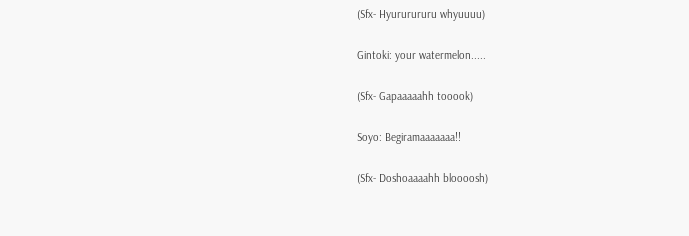(Sfx- Hyururururu whyuuuu)

Gintoki: your watermelon.....

(Sfx- Gapaaaaahh tooook)

Soyo: Begiramaaaaaaa!!

(Sfx- Doshoaaaahh bloooosh)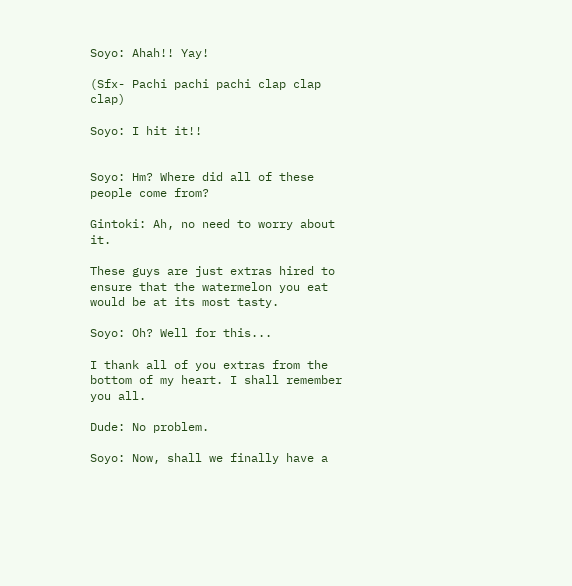Soyo: Ahah!! Yay!

(Sfx- Pachi pachi pachi clap clap clap)

Soyo: I hit it!!


Soyo: Hm? Where did all of these people come from?

Gintoki: Ah, no need to worry about it.

These guys are just extras hired to ensure that the watermelon you eat would be at its most tasty.

Soyo: Oh? Well for this...

I thank all of you extras from the bottom of my heart. I shall remember you all.

Dude: No problem.

Soyo: Now, shall we finally have a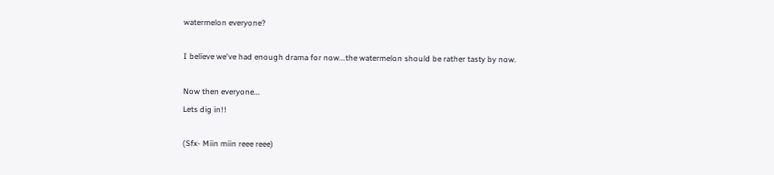watermelon everyone?

I believe we've had enough drama for now...the watermelon should be rather tasty by now.

Now then everyone...
Lets dig in!!

(Sfx- Miin miin reee reee)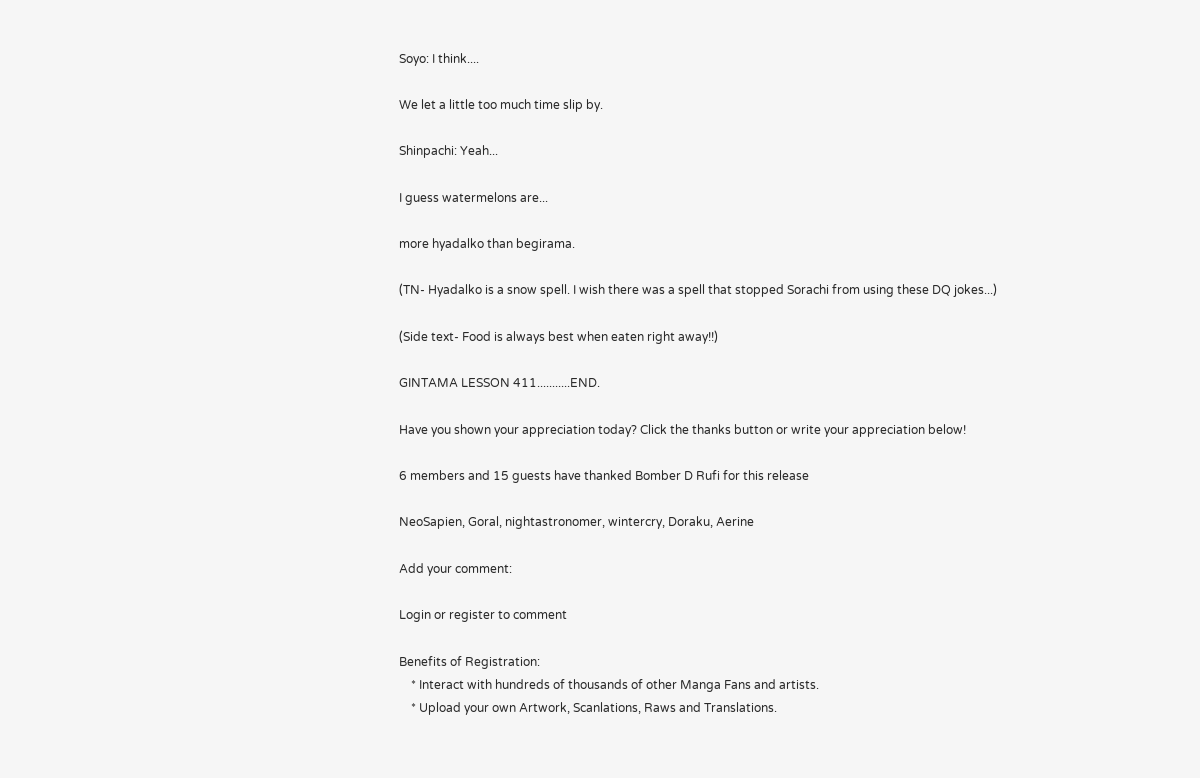Soyo: I think....

We let a little too much time slip by.

Shinpachi: Yeah...

I guess watermelons are...

more hyadalko than begirama.

(TN- Hyadalko is a snow spell. I wish there was a spell that stopped Sorachi from using these DQ jokes...)

(Side text- Food is always best when eaten right away!!)

GINTAMA LESSON 411...........END.

Have you shown your appreciation today? Click the thanks button or write your appreciation below!

6 members and 15 guests have thanked Bomber D Rufi for this release

NeoSapien, Goral, nightastronomer, wintercry, Doraku, Aerine

Add your comment:

Login or register to comment

Benefits of Registration:
    * Interact with hundreds of thousands of other Manga Fans and artists.
    * Upload your own Artwork, Scanlations, Raws and Translations.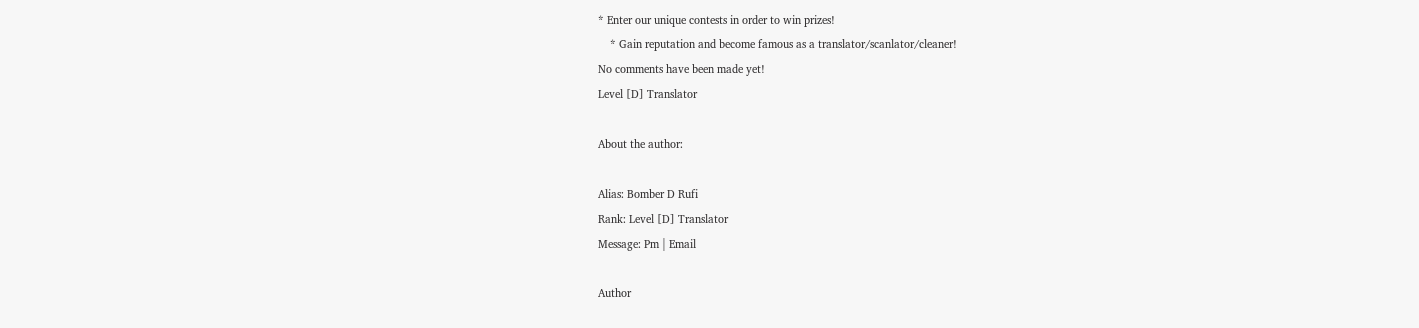* Enter our unique contests in order to win prizes!
    * Gain reputation and become famous as a translator/scanlator/cleaner!
No comments have been made yet!
Level [D] Translator

About the author:

Alias: Bomber D Rufi
Rank: Level [D] Translator
Message: Pm | Email

Author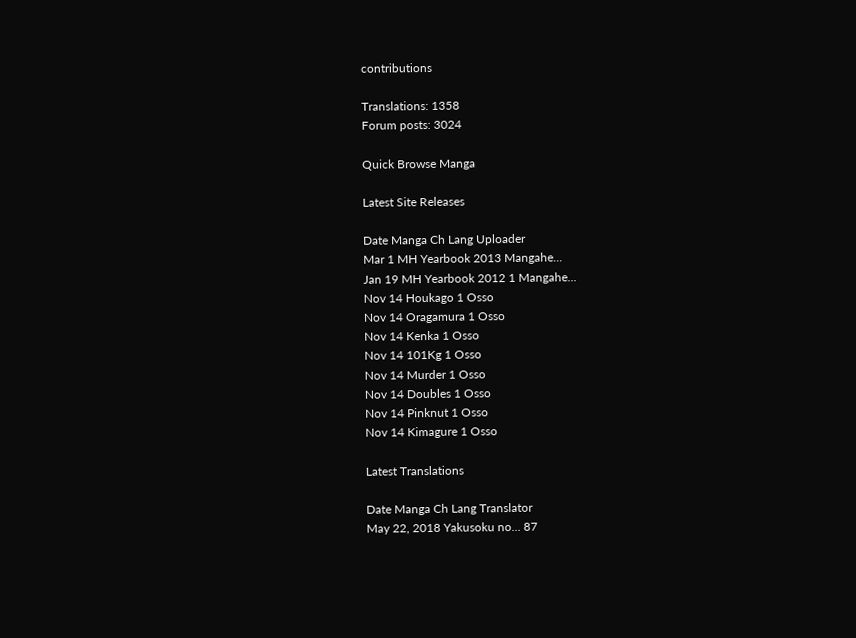contributions

Translations: 1358
Forum posts: 3024

Quick Browse Manga

Latest Site Releases

Date Manga Ch Lang Uploader
Mar 1 MH Yearbook 2013 Mangahe...
Jan 19 MH Yearbook 2012 1 Mangahe...
Nov 14 Houkago 1 Osso
Nov 14 Oragamura 1 Osso
Nov 14 Kenka 1 Osso
Nov 14 101Kg 1 Osso
Nov 14 Murder 1 Osso
Nov 14 Doubles 1 Osso
Nov 14 Pinknut 1 Osso
Nov 14 Kimagure 1 Osso

Latest Translations

Date Manga Ch Lang Translator
May 22, 2018 Yakusoku no... 87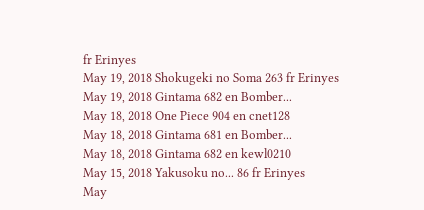fr Erinyes
May 19, 2018 Shokugeki no Soma 263 fr Erinyes
May 19, 2018 Gintama 682 en Bomber...
May 18, 2018 One Piece 904 en cnet128
May 18, 2018 Gintama 681 en Bomber...
May 18, 2018 Gintama 682 en kewl0210
May 15, 2018 Yakusoku no... 86 fr Erinyes
May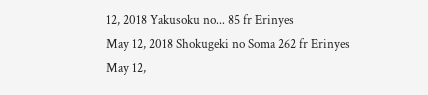12, 2018 Yakusoku no... 85 fr Erinyes
May 12, 2018 Shokugeki no Soma 262 fr Erinyes
May 12,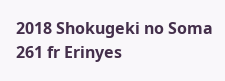2018 Shokugeki no Soma 261 fr Erinyes